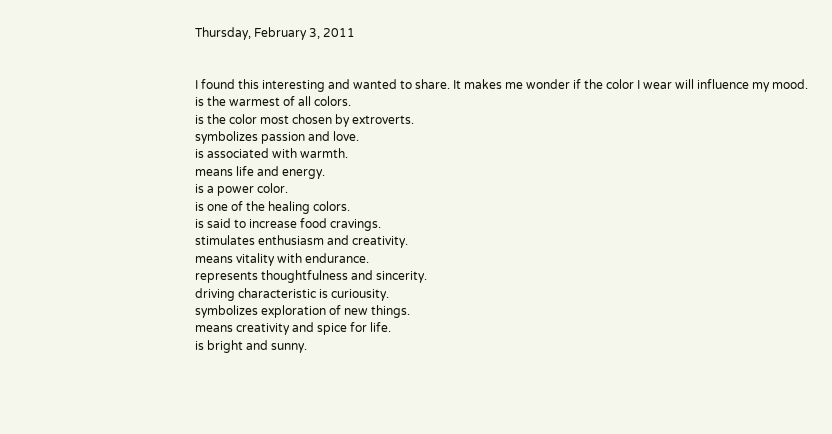Thursday, February 3, 2011


I found this interesting and wanted to share. It makes me wonder if the color I wear will influence my mood.
is the warmest of all colors.
is the color most chosen by extroverts.
symbolizes passion and love.
is associated with warmth.
means life and energy.
is a power color.
is one of the healing colors.
is said to increase food cravings.
stimulates enthusiasm and creativity.
means vitality with endurance.
represents thoughtfulness and sincerity.
driving characteristic is curiousity.
symbolizes exploration of new things.
means creativity and spice for life.
is bright and sunny.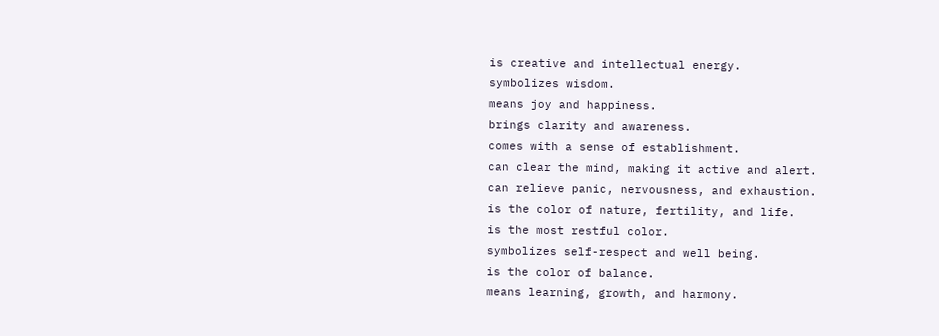is creative and intellectual energy.
symbolizes wisdom.
means joy and happiness.
brings clarity and awareness.
comes with a sense of establishment.
can clear the mind, making it active and alert.
can relieve panic, nervousness, and exhaustion.
is the color of nature, fertility, and life.
is the most restful color.
symbolizes self-respect and well being.
is the color of balance.
means learning, growth, and harmony.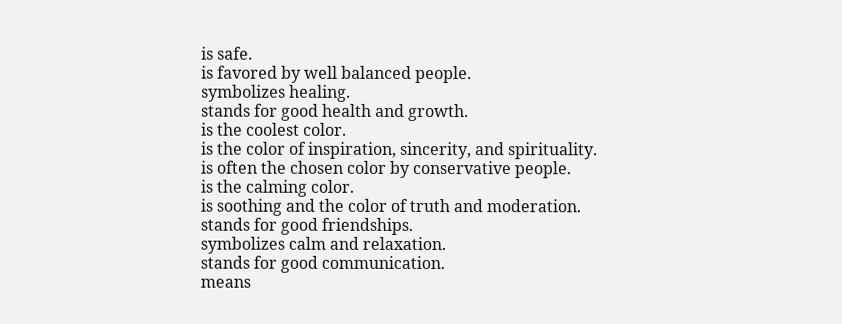is safe.
is favored by well balanced people.
symbolizes healing.
stands for good health and growth.
is the coolest color.
is the color of inspiration, sincerity, and spirituality.
is often the chosen color by conservative people.
is the calming color.
is soothing and the color of truth and moderation.
stands for good friendships.
symbolizes calm and relaxation.
stands for good communication.
means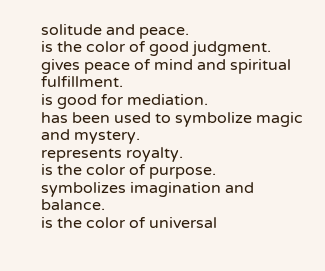solitude and peace.
is the color of good judgment.
gives peace of mind and spiritual fulfillment.
is good for mediation.
has been used to symbolize magic and mystery.
represents royalty.
is the color of purpose.
symbolizes imagination and balance.
is the color of universal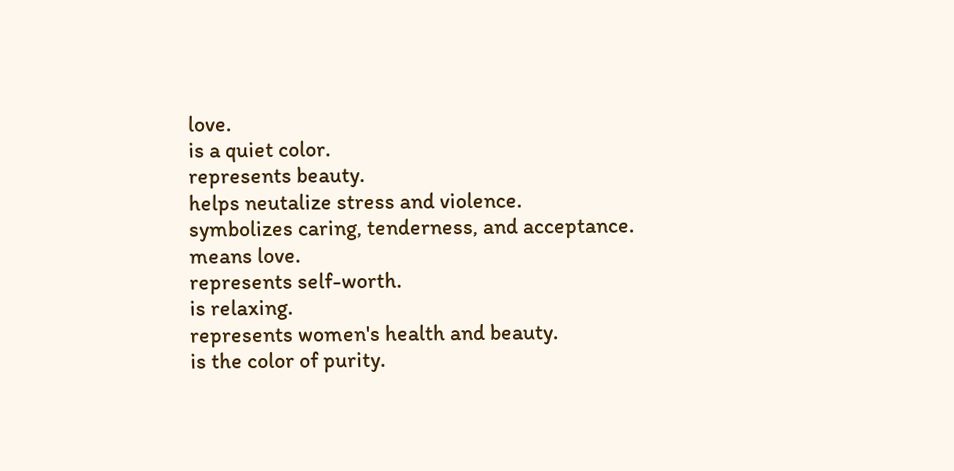love.
is a quiet color.
represents beauty.
helps neutalize stress and violence.
symbolizes caring, tenderness, and acceptance.
means love.
represents self-worth.
is relaxing.
represents women's health and beauty.
is the color of purity.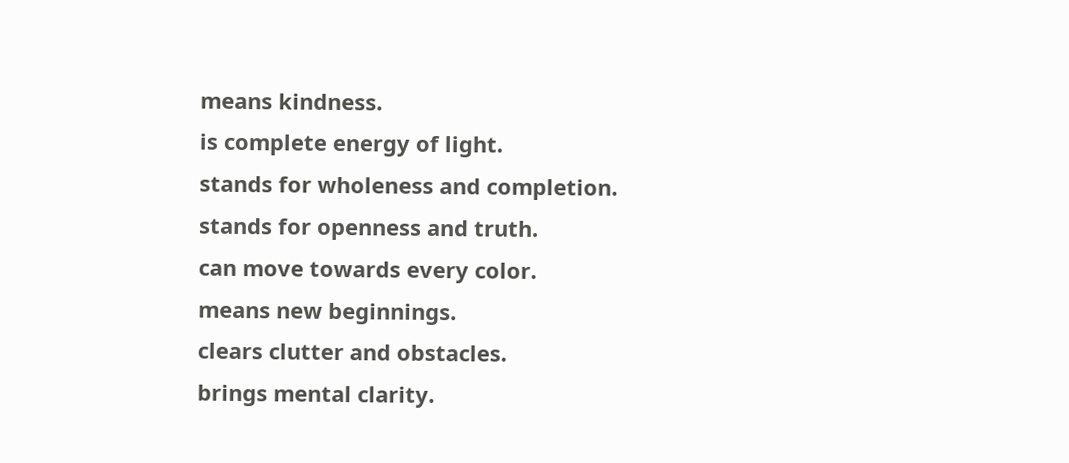means kindness.
is complete energy of light.
stands for wholeness and completion.
stands for openness and truth.
can move towards every color.
means new beginnings.
clears clutter and obstacles.
brings mental clarity.